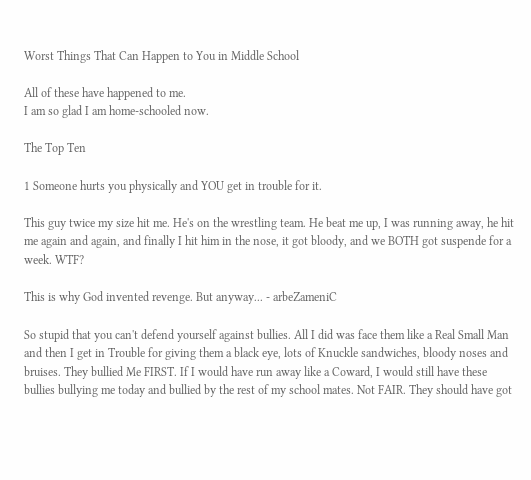Worst Things That Can Happen to You in Middle School

All of these have happened to me.
I am so glad I am home-schooled now.

The Top Ten

1 Someone hurts you physically and YOU get in trouble for it.

This guy twice my size hit me. He's on the wrestling team. He beat me up, I was running away, he hit me again and again, and finally I hit him in the nose, it got bloody, and we BOTH got suspende for a week. WTF?

This is why God invented revenge. But anyway... - arbeZameniC

So stupid that you can't defend yourself against bullies. All I did was face them like a Real Small Man and then I get in Trouble for giving them a black eye, lots of Knuckle sandwiches, bloody noses and bruises. They bullied Me FIRST. If I would have run away like a Coward, I would still have these bullies bullying me today and bullied by the rest of my school mates. Not FAIR. They should have got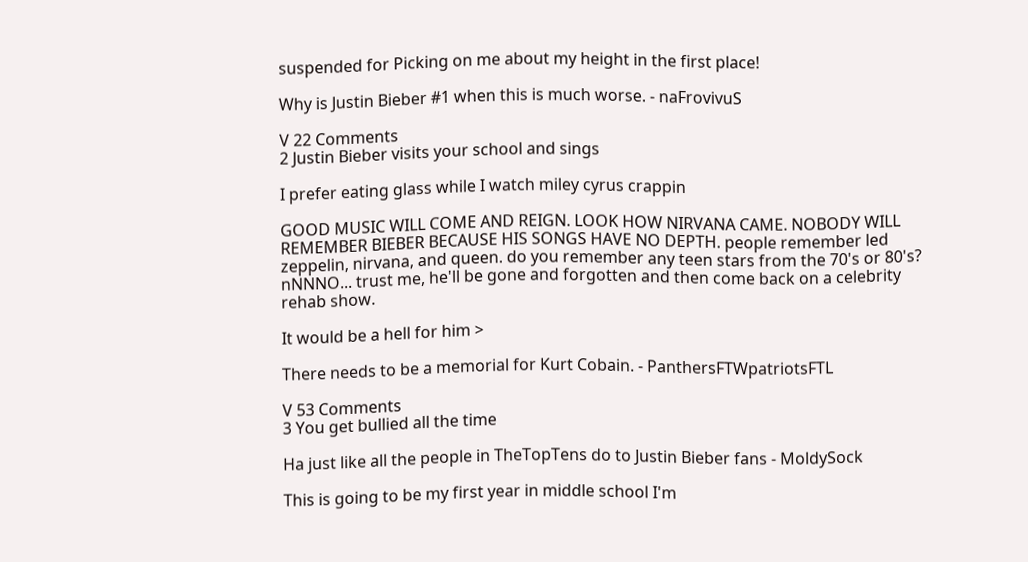suspended for Picking on me about my height in the first place!

Why is Justin Bieber #1 when this is much worse. - naFrovivuS

V 22 Comments
2 Justin Bieber visits your school and sings

I prefer eating glass while I watch miley cyrus crappin

GOOD MUSIC WILL COME AND REIGN. LOOK HOW NIRVANA CAME. NOBODY WILL REMEMBER BIEBER BECAUSE HIS SONGS HAVE NO DEPTH. people remember led zeppelin, nirvana, and queen. do you remember any teen stars from the 70's or 80's? nNNNO... trust me, he'll be gone and forgotten and then come back on a celebrity rehab show.

It would be a hell for him >

There needs to be a memorial for Kurt Cobain. - PanthersFTWpatriotsFTL

V 53 Comments
3 You get bullied all the time

Ha just like all the people in TheTopTens do to Justin Bieber fans - MoldySock

This is going to be my first year in middle school I'm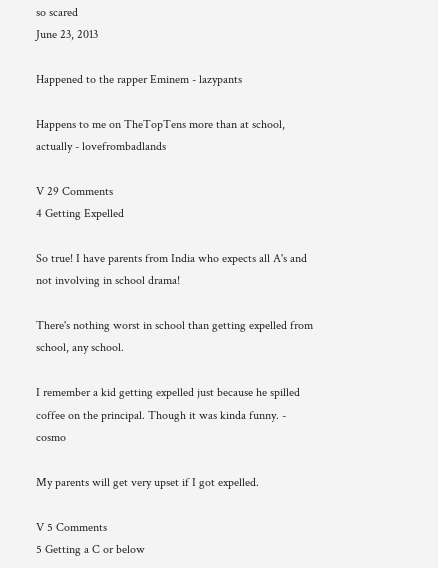so scared
June 23, 2013

Happened to the rapper Eminem - lazypants

Happens to me on TheTopTens more than at school, actually - lovefrombadlands

V 29 Comments
4 Getting Expelled

So true! I have parents from India who expects all A's and not involving in school drama!

There's nothing worst in school than getting expelled from school, any school.

I remember a kid getting expelled just because he spilled coffee on the principal. Though it was kinda funny. - cosmo

My parents will get very upset if I got expelled.

V 5 Comments
5 Getting a C or below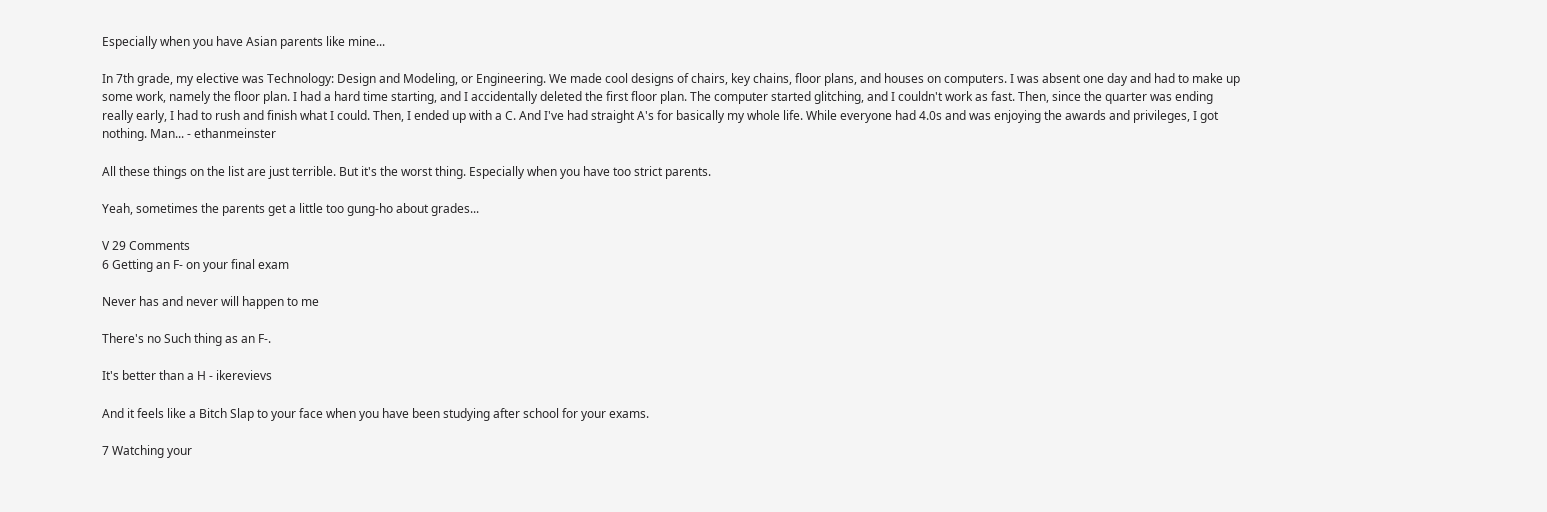Especially when you have Asian parents like mine...

In 7th grade, my elective was Technology: Design and Modeling, or Engineering. We made cool designs of chairs, key chains, floor plans, and houses on computers. I was absent one day and had to make up some work, namely the floor plan. I had a hard time starting, and I accidentally deleted the first floor plan. The computer started glitching, and I couldn't work as fast. Then, since the quarter was ending really early, I had to rush and finish what I could. Then, I ended up with a C. And I've had straight A's for basically my whole life. While everyone had 4.0s and was enjoying the awards and privileges, I got nothing. Man... - ethanmeinster

All these things on the list are just terrible. But it's the worst thing. Especially when you have too strict parents.

Yeah, sometimes the parents get a little too gung-ho about grades...

V 29 Comments
6 Getting an F- on your final exam

Never has and never will happen to me

There's no Such thing as an F-.

It's better than a H - ikerevievs

And it feels like a Bitch Slap to your face when you have been studying after school for your exams.

7 Watching your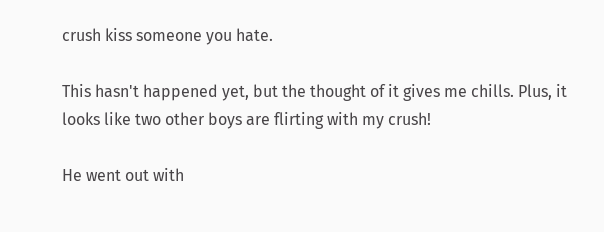crush kiss someone you hate.

This hasn't happened yet, but the thought of it gives me chills. Plus, it looks like two other boys are flirting with my crush!

He went out with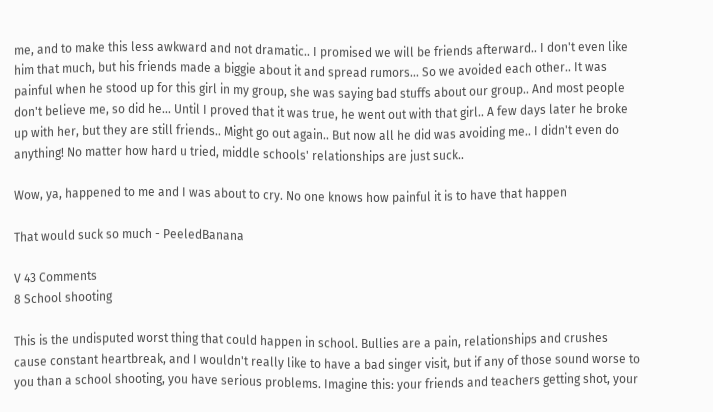me, and to make this less awkward and not dramatic.. I promised we will be friends afterward.. I don't even like him that much, but his friends made a biggie about it and spread rumors... So we avoided each other.. It was painful when he stood up for this girl in my group, she was saying bad stuffs about our group.. And most people don't believe me, so did he... Until I proved that it was true, he went out with that girl.. A few days later he broke up with her, but they are still friends.. Might go out again.. But now all he did was avoiding me.. I didn't even do anything! No matter how hard u tried, middle schools' relationships are just suck..

Wow, ya, happened to me and I was about to cry. No one knows how painful it is to have that happen

That would suck so much - PeeledBanana

V 43 Comments
8 School shooting

This is the undisputed worst thing that could happen in school. Bullies are a pain, relationships and crushes cause constant heartbreak, and I wouldn't really like to have a bad singer visit, but if any of those sound worse to you than a school shooting, you have serious problems. Imagine this: your friends and teachers getting shot, your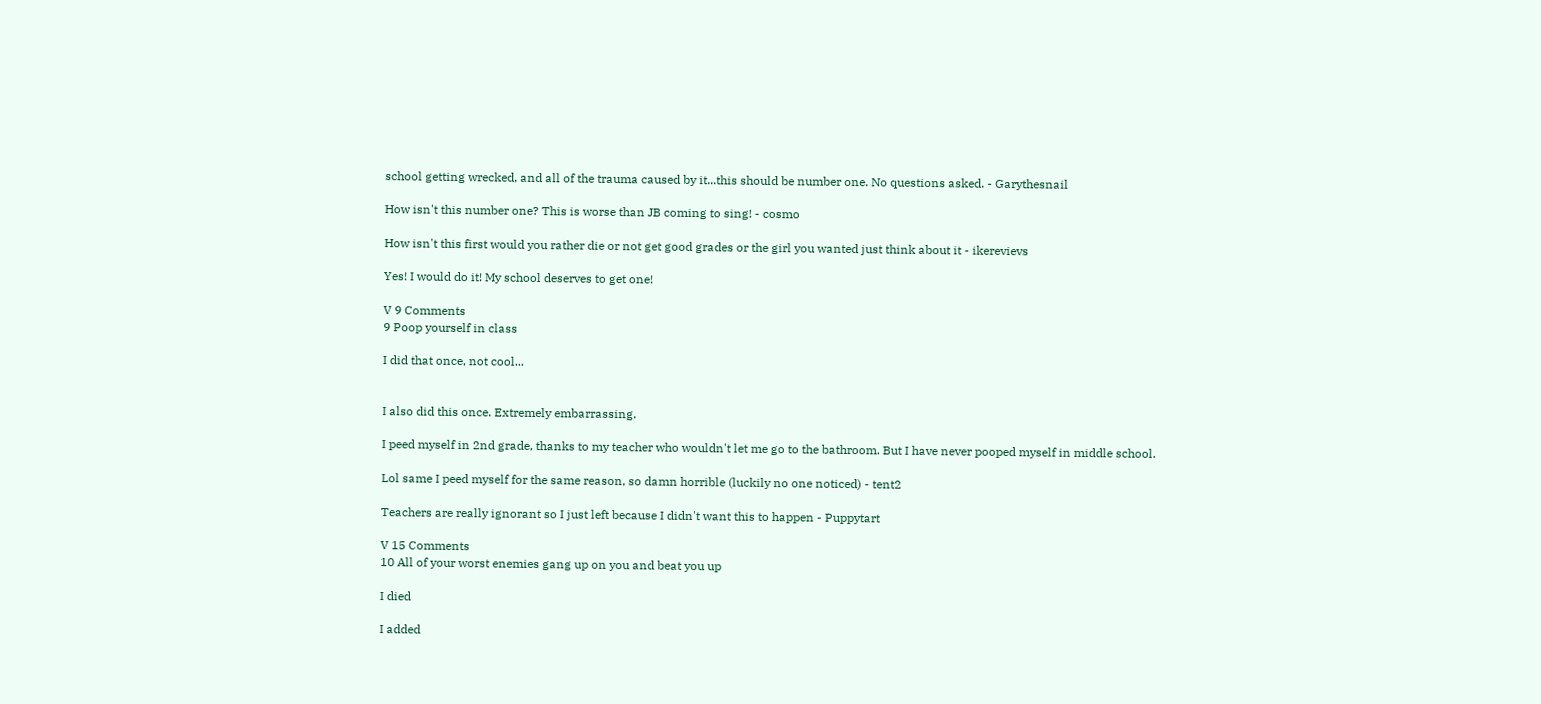school getting wrecked, and all of the trauma caused by it...this should be number one. No questions asked. - Garythesnail

How isn't this number one? This is worse than JB coming to sing! - cosmo

How isn't this first would you rather die or not get good grades or the girl you wanted just think about it - ikerevievs

Yes! I would do it! My school deserves to get one!

V 9 Comments
9 Poop yourself in class

I did that once, not cool...


I also did this once. Extremely embarrassing.

I peed myself in 2nd grade, thanks to my teacher who wouldn't let me go to the bathroom. But I have never pooped myself in middle school.

Lol same I peed myself for the same reason, so damn horrible (luckily no one noticed) - tent2

Teachers are really ignorant so I just left because I didn't want this to happen - Puppytart

V 15 Comments
10 All of your worst enemies gang up on you and beat you up

I died

I added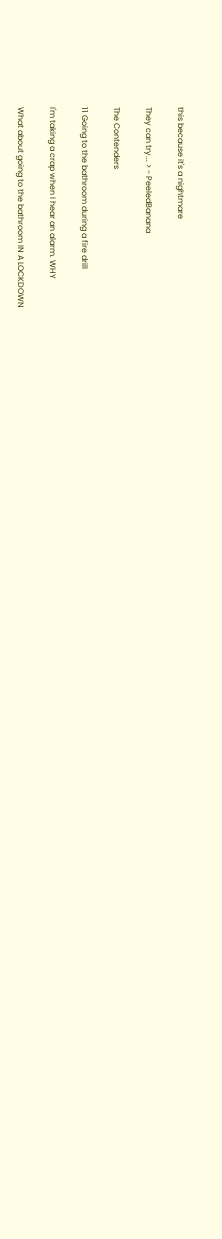this because it's a nightmare

They can try... > - PeeledBanana

The Contenders

11 Going to the bathroom during a fire drill

I'm taking a crap when I hear an alarm. WHY

What about going to the bathroom IN A LOCKDOWN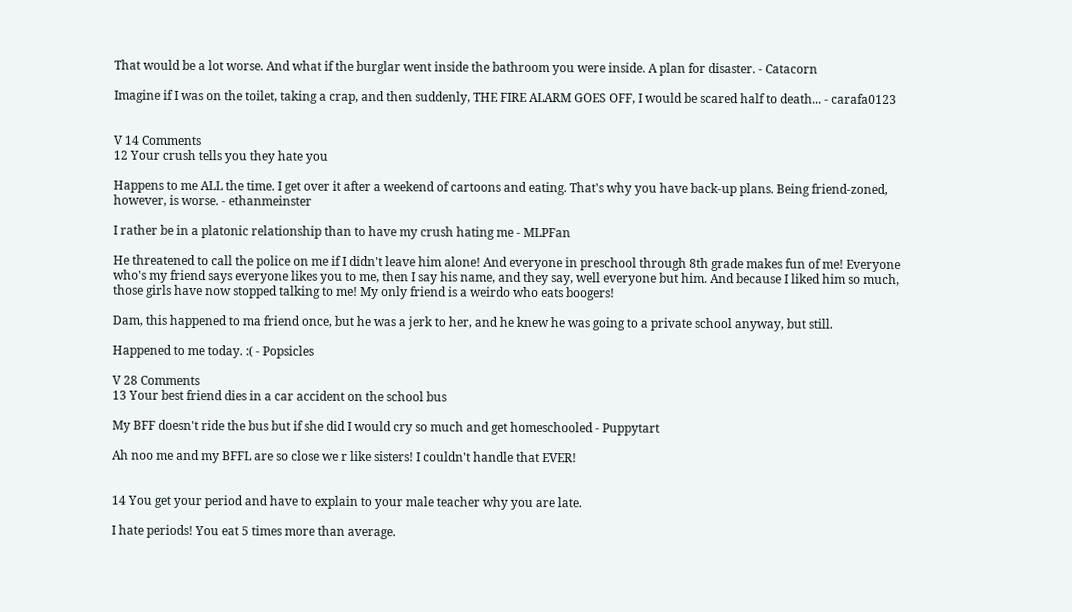That would be a lot worse. And what if the burglar went inside the bathroom you were inside. A plan for disaster. - Catacorn

Imagine if I was on the toilet, taking a crap, and then suddenly, THE FIRE ALARM GOES OFF, I would be scared half to death... - carafa0123


V 14 Comments
12 Your crush tells you they hate you

Happens to me ALL the time. I get over it after a weekend of cartoons and eating. That's why you have back-up plans. Being friend-zoned, however, is worse. - ethanmeinster

I rather be in a platonic relationship than to have my crush hating me - MLPFan

He threatened to call the police on me if I didn't leave him alone! And everyone in preschool through 8th grade makes fun of me! Everyone who's my friend says everyone likes you to me, then I say his name, and they say, well everyone but him. And because I liked him so much, those girls have now stopped talking to me! My only friend is a weirdo who eats boogers!

Dam, this happened to ma friend once, but he was a jerk to her, and he knew he was going to a private school anyway, but still.

Happened to me today. :( - Popsicles

V 28 Comments
13 Your best friend dies in a car accident on the school bus

My BFF doesn't ride the bus but if she did I would cry so much and get homeschooled - Puppytart

Ah noo me and my BFFL are so close we r like sisters! I couldn't handle that EVER!


14 You get your period and have to explain to your male teacher why you are late.

I hate periods! You eat 5 times more than average.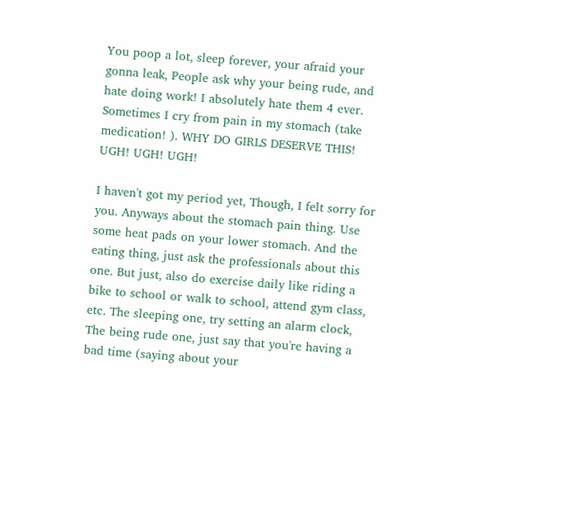You poop a lot, sleep forever, your afraid your gonna leak, People ask why your being rude, and hate doing work! I absolutely hate them 4 ever. Sometimes I cry from pain in my stomach (take medication! ). WHY DO GIRLS DESERVE THIS! UGH! UGH! UGH!

I haven't got my period yet, Though, I felt sorry for you. Anyways about the stomach pain thing. Use some heat pads on your lower stomach. And the eating thing, just ask the professionals about this one. But just, also do exercise daily like riding a bike to school or walk to school, attend gym class, etc. The sleeping one, try setting an alarm clock, The being rude one, just say that you're having a bad time (saying about your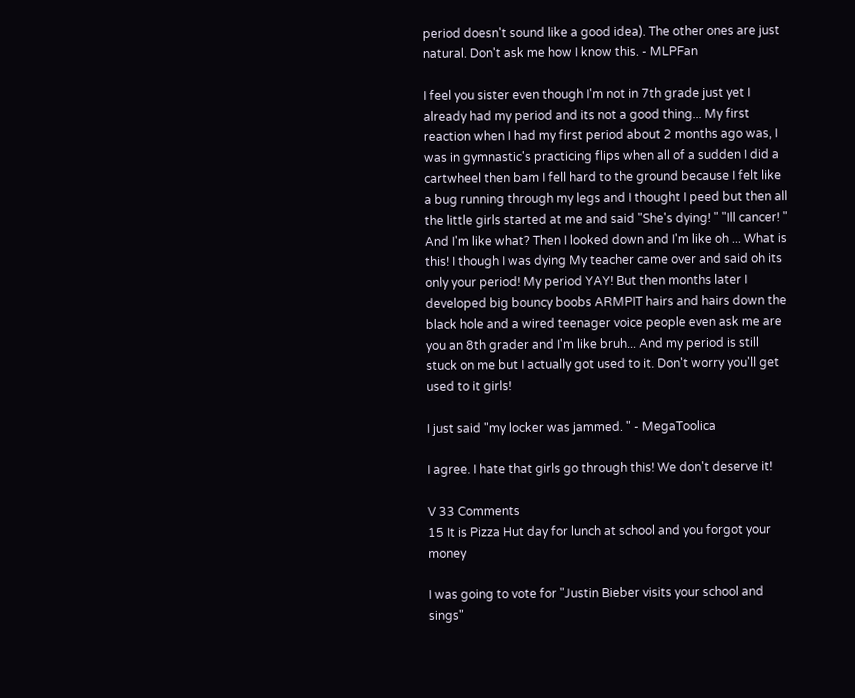period doesn't sound like a good idea). The other ones are just natural. Don't ask me how I know this. - MLPFan

I feel you sister even though I'm not in 7th grade just yet I already had my period and its not a good thing... My first reaction when I had my first period about 2 months ago was, I was in gymnastic's practicing flips when all of a sudden I did a cartwheel then bam I fell hard to the ground because I felt like a bug running through my legs and I thought I peed but then all the little girls started at me and said "She's dying! " "Ill cancer! " And I'm like what? Then I looked down and I'm like oh ... What is this! I though I was dying My teacher came over and said oh its only your period! My period YAY! But then months later I developed big bouncy boobs ARMPIT hairs and hairs down the black hole and a wired teenager voice people even ask me are you an 8th grader and I'm like bruh... And my period is still stuck on me but I actually got used to it. Don't worry you'll get used to it girls!

I just said "my locker was jammed. " - MegaToolica

I agree. I hate that girls go through this! We don't deserve it!

V 33 Comments
15 It is Pizza Hut day for lunch at school and you forgot your money

I was going to vote for "Justin Bieber visits your school and sings"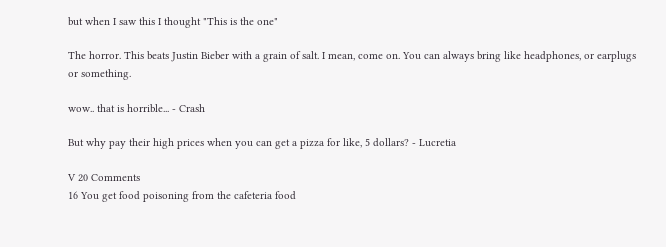but when I saw this I thought "This is the one"

The horror. This beats Justin Bieber with a grain of salt. I mean, come on. You can always bring like headphones, or earplugs or something.

wow.. that is horrible... - Crash

But why pay their high prices when you can get a pizza for like, 5 dollars? - Lucretia

V 20 Comments
16 You get food poisoning from the cafeteria food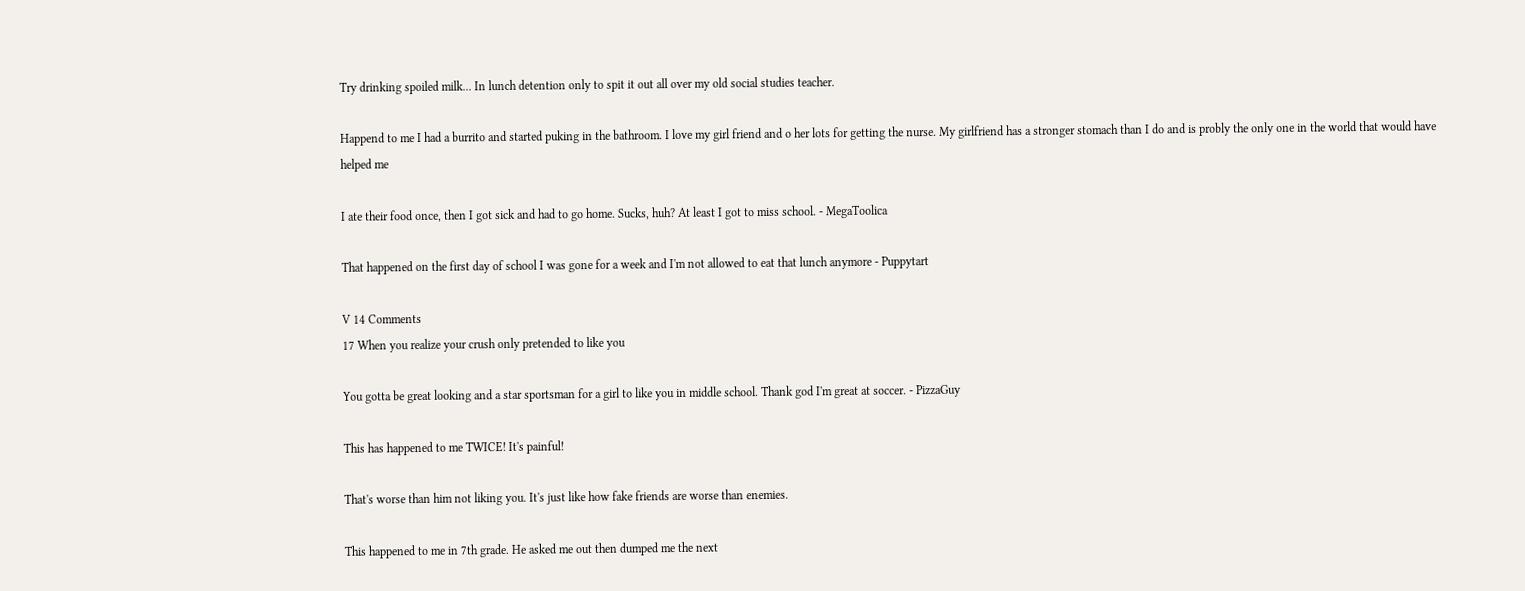Try drinking spoiled milk... In lunch detention only to spit it out all over my old social studies teacher.

Happend to me I had a burrito and started puking in the bathroom. I love my girl friend and o her lots for getting the nurse. My girlfriend has a stronger stomach than I do and is probly the only one in the world that would have helped me

I ate their food once, then I got sick and had to go home. Sucks, huh? At least I got to miss school. - MegaToolica

That happened on the first day of school I was gone for a week and I'm not allowed to eat that lunch anymore - Puppytart

V 14 Comments
17 When you realize your crush only pretended to like you

You gotta be great looking and a star sportsman for a girl to like you in middle school. Thank god I'm great at soccer. - PizzaGuy

This has happened to me TWICE! It's painful!

That's worse than him not liking you. It's just like how fake friends are worse than enemies.

This happened to me in 7th grade. He asked me out then dumped me the next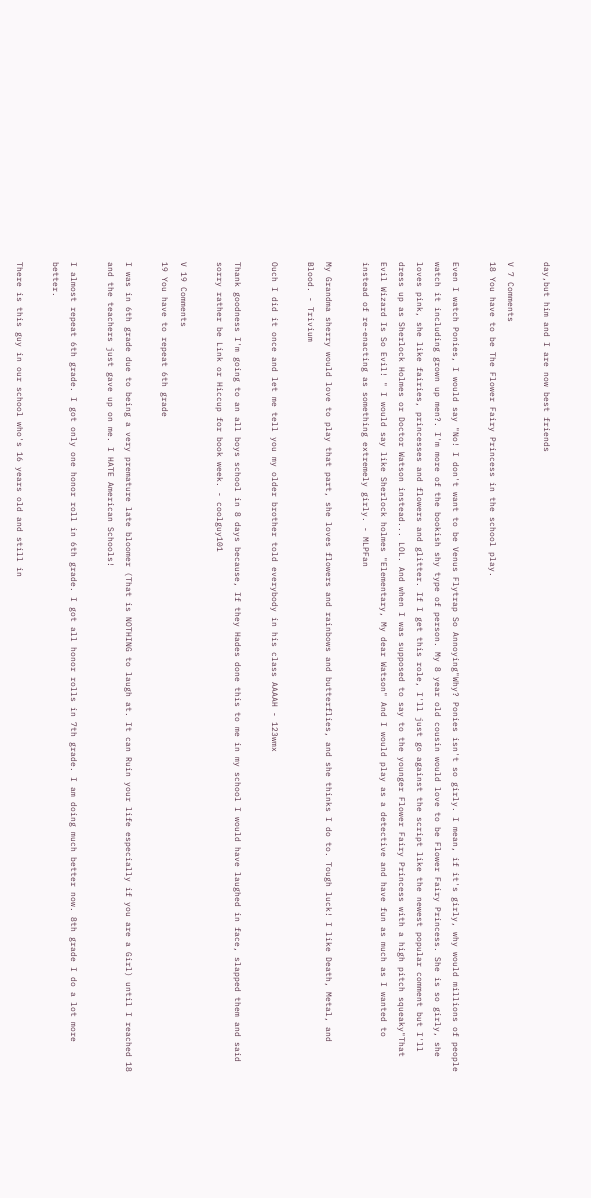day,but him and I are now best friends

V 7 Comments
18 You have to be The Flower Fairy Princess in the school play.

Even I watch Ponies, I would say "No! I don't want to be Venus Flytrap So Annoying"Why? Ponies isn't so girly. I mean, if it's girly, why would millions of people watch it including grown up men?. I'm more of the bookish shy type of person. My 8 year old cousin would love to be Flower Fairy Princess. She is so girly, she loves pink, she like fairies, princesses and flowers and glitter. If I get this role, I'll just go against the script like the newest popular comment but I'll dress up as Sherlock Holmes or Doctor Watson instead... LOL. And when I was supposed to say to the younger Flower Fairy Princess with a high pitch squeaky"That Evil Wizard Is So Evil! " I would say like Sherlock holmes "Elementary, My dear Watson" And I would play as a detective and have fun as much as I wanted to instead of re-enacting as something extremely girly. - MLPFan

My Grandma sherry would love to play that part, she loves flowers and rainbows and butterflies, and she thinks I do to. Tough luck! I like Death, Metal, and Blood. - Trivium

Ouch I did it once and let me tell you my older brother told everybody in his class AAAAH - 123wmx

Thank goodness I'm going to an all boys school in 8 days because, If they Hades done this to me in my school I would have laughed in face, slapped them and said sorry rather be Link or Hiccup for book week. - coolguy101

V 19 Comments
19 You have to repeat 6th grade

I was in 6th grade due to being a very premature late bloomer (That is NOTHING to laugh at. It can Ruin your life especially if you are a Girl) until I reached 18 and the teachers just gave up on me. I HATE American Schools!

I almost repeat 6th grade. I got only one honor roll in 6th grade. I got all honor rolls in 7th grade. I am doing much better now. 8th grade I do a lot more better.

There is this guy in our school who's 16 years old and still in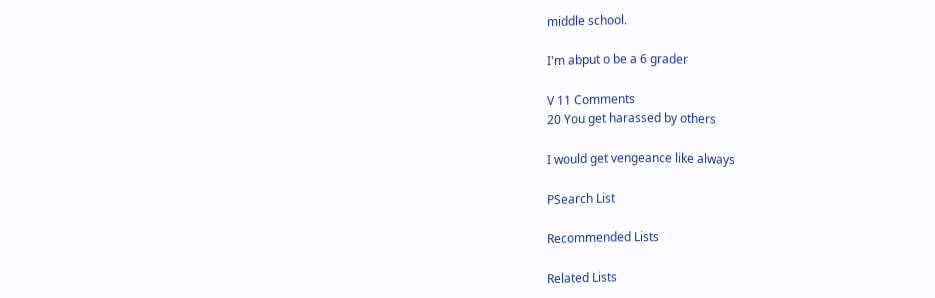middle school.

I'm abput o be a 6 grader

V 11 Comments
20 You get harassed by others

I would get vengeance like always

PSearch List

Recommended Lists

Related Lists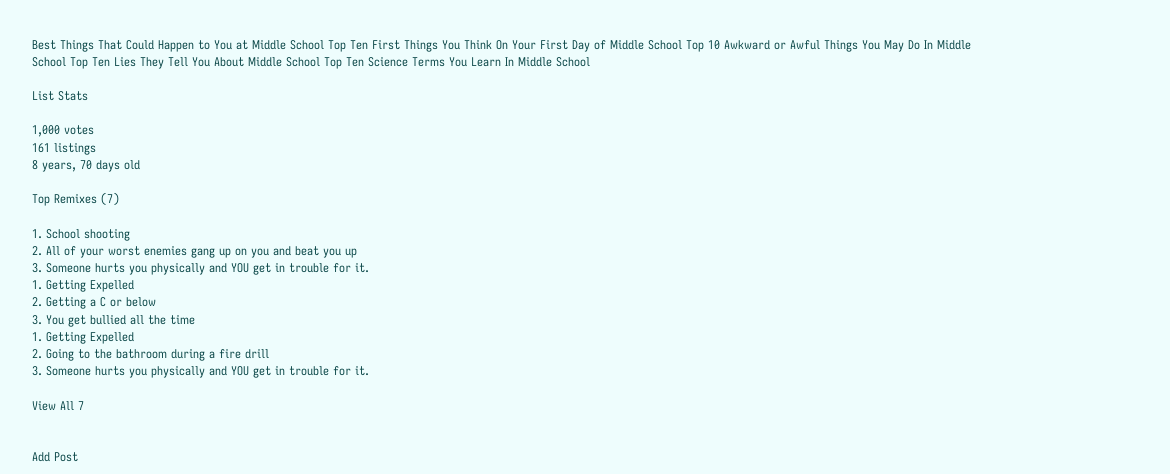Best Things That Could Happen to You at Middle School Top Ten First Things You Think On Your First Day of Middle School Top 10 Awkward or Awful Things You May Do In Middle School Top Ten Lies They Tell You About Middle School Top Ten Science Terms You Learn In Middle School

List Stats

1,000 votes
161 listings
8 years, 70 days old

Top Remixes (7)

1. School shooting
2. All of your worst enemies gang up on you and beat you up
3. Someone hurts you physically and YOU get in trouble for it.
1. Getting Expelled
2. Getting a C or below
3. You get bullied all the time
1. Getting Expelled
2. Going to the bathroom during a fire drill
3. Someone hurts you physically and YOU get in trouble for it.

View All 7


Add Post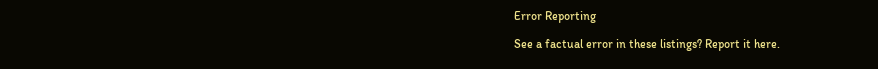Error Reporting

See a factual error in these listings? Report it here.